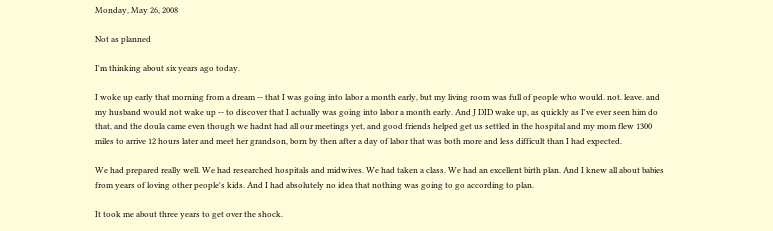Monday, May 26, 2008

Not as planned

I'm thinking about six years ago today.

I woke up early that morning from a dream -- that I was going into labor a month early, but my living room was full of people who would. not. leave. and my husband would not wake up -- to discover that I actually was going into labor a month early. And J DID wake up, as quickly as I've ever seen him do that, and the doula came even though we hadnt had all our meetings yet, and good friends helped get us settled in the hospital and my mom flew 1300 miles to arrive 12 hours later and meet her grandson, born by then after a day of labor that was both more and less difficult than I had expected.

We had prepared really well. We had researched hospitals and midwives. We had taken a class. We had an excellent birth plan. And I knew all about babies from years of loving other people's kids. And I had absolutely no idea that nothing was going to go according to plan.

It took me about three years to get over the shock.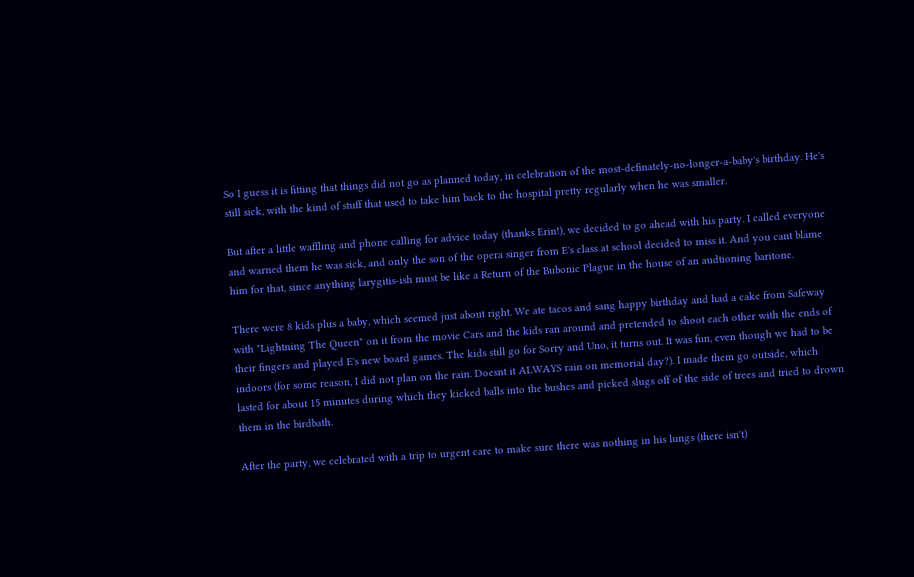So I guess it is fitting that things did not go as planned today, in celebration of the most-definately-no-longer-a-baby's birthday. He's still sick, with the kind of stuff that used to take him back to the hospital pretty regularly when he was smaller.

But after a little waffling and phone calling for advice today (thanks Erin!), we decided to go ahead with his party. I called everyone and warned them he was sick, and only the son of the opera singer from E's class at school decided to miss it. And you cant blame him for that, since anything larygitis-ish must be like a Return of the Bubonic Plague in the house of an audtioning baritone.

There were 8 kids plus a baby, which seemed just about right. We ate tacos and sang happy birthday and had a cake from Safeway with "Lightning The Queen" on it from the movie Cars and the kids ran around and pretended to shoot each other with the ends of their fingers and played E's new board games. The kids still go for Sorry and Uno, it turns out. It was fun, even though we had to be indoors (for some reason, I did not plan on the rain. Doesnt it ALWAYS rain on memorial day?). I made them go outside, which lasted for about 15 minutes during which they kicked balls into the bushes and picked slugs off of the side of trees and tried to drown them in the birdbath.

After the party, we celebrated with a trip to urgent care to make sure there was nothing in his lungs (there isn't)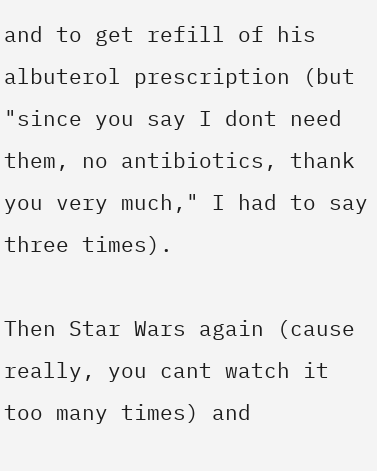and to get refill of his albuterol prescription (but "since you say I dont need them, no antibiotics, thank you very much," I had to say three times).

Then Star Wars again (cause really, you cant watch it too many times) and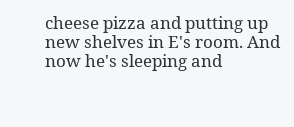cheese pizza and putting up new shelves in E's room. And now he's sleeping and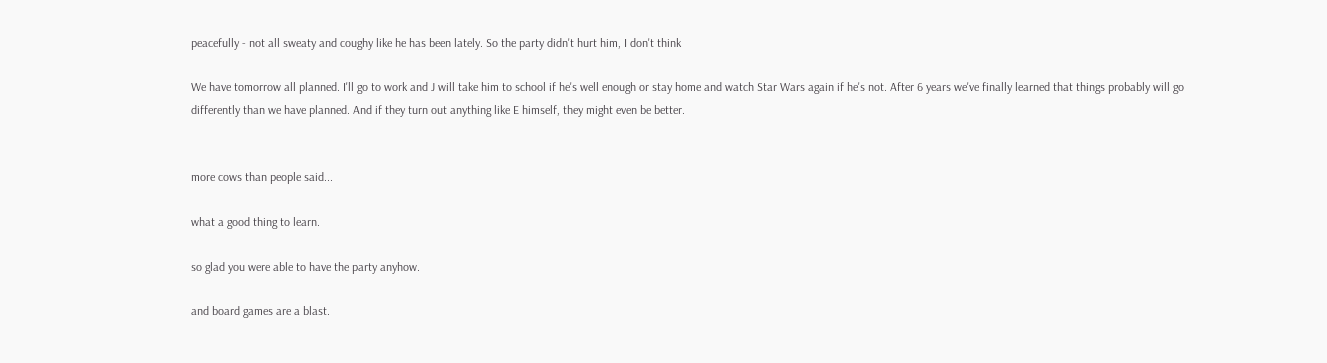peacefully - not all sweaty and coughy like he has been lately. So the party didn't hurt him, I don't think

We have tomorrow all planned. I'll go to work and J will take him to school if he's well enough or stay home and watch Star Wars again if he's not. After 6 years we've finally learned that things probably will go differently than we have planned. And if they turn out anything like E himself, they might even be better.


more cows than people said...

what a good thing to learn.

so glad you were able to have the party anyhow.

and board games are a blast.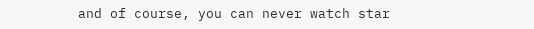and of course, you can never watch star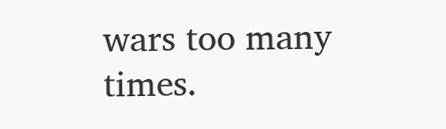wars too many times.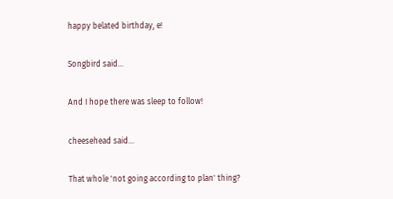happy belated birthday, e!

Songbird said...

And I hope there was sleep to follow!

cheesehead said...

That whole 'not going according to plan' thing?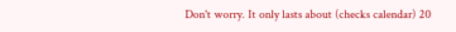Don't worry. It only lasts about (checks calendar) 20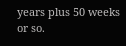years plus 50 weeks or so.